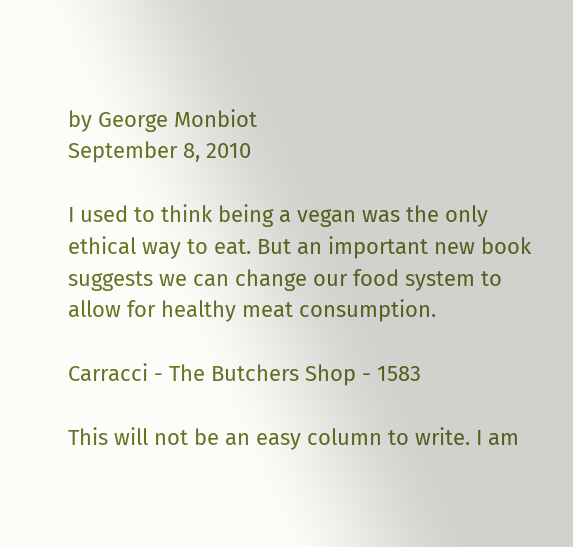by George Monbiot
September 8, 2010

I used to think being a vegan was the only ethical way to eat. But an important new book suggests we can change our food system to allow for healthy meat consumption.

Carracci - The Butchers Shop - 1583

This will not be an easy column to write. I am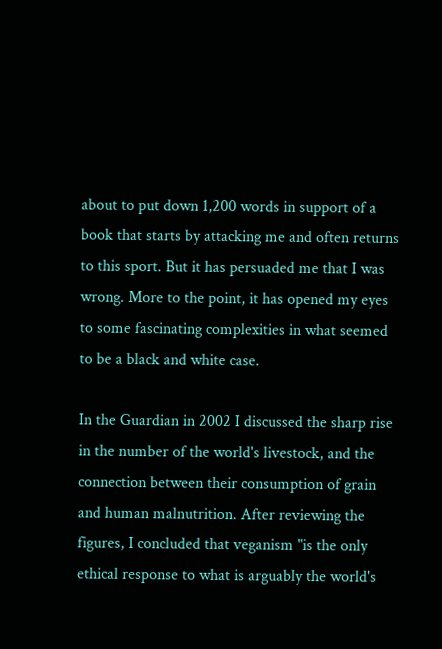about to put down 1,200 words in support of a book that starts by attacking me and often returns to this sport. But it has persuaded me that I was wrong. More to the point, it has opened my eyes to some fascinating complexities in what seemed to be a black and white case.

In the Guardian in 2002 I discussed the sharp rise in the number of the world's livestock, and the connection between their consumption of grain and human malnutrition. After reviewing the figures, I concluded that veganism "is the only ethical response to what is arguably the world's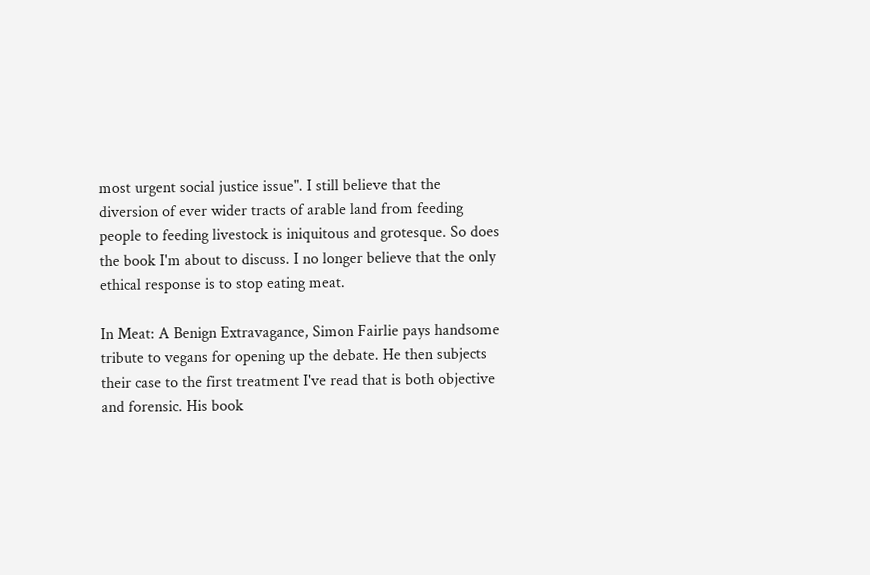most urgent social justice issue". I still believe that the diversion of ever wider tracts of arable land from feeding people to feeding livestock is iniquitous and grotesque. So does the book I'm about to discuss. I no longer believe that the only ethical response is to stop eating meat.

In Meat: A Benign Extravagance, Simon Fairlie pays handsome tribute to vegans for opening up the debate. He then subjects their case to the first treatment I've read that is both objective and forensic. His book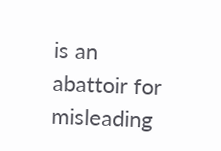is an abattoir for misleading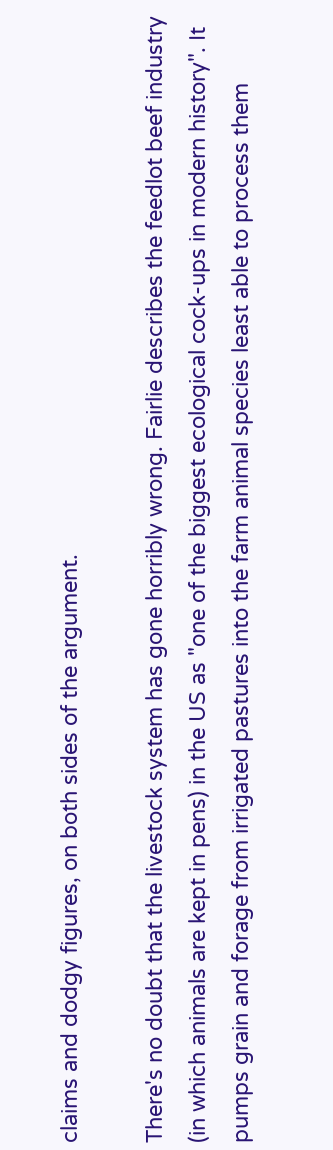claims and dodgy figures, on both sides of the argument.

There's no doubt that the livestock system has gone horribly wrong. Fairlie describes the feedlot beef industry (in which animals are kept in pens) in the US as "one of the biggest ecological cock-ups in modern history". It pumps grain and forage from irrigated pastures into the farm animal species least able to process them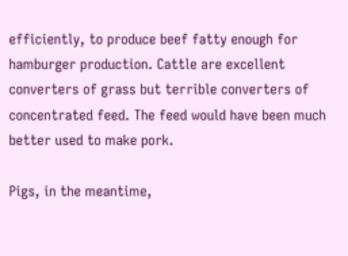efficiently, to produce beef fatty enough for hamburger production. Cattle are excellent converters of grass but terrible converters of concentrated feed. The feed would have been much better used to make pork.

Pigs, in the meantime,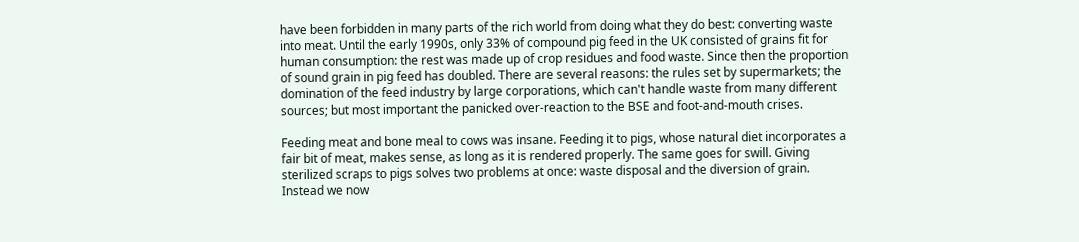have been forbidden in many parts of the rich world from doing what they do best: converting waste into meat. Until the early 1990s, only 33% of compound pig feed in the UK consisted of grains fit for human consumption: the rest was made up of crop residues and food waste. Since then the proportion of sound grain in pig feed has doubled. There are several reasons: the rules set by supermarkets; the domination of the feed industry by large corporations, which can't handle waste from many different sources; but most important the panicked over-reaction to the BSE and foot-and-mouth crises.

Feeding meat and bone meal to cows was insane. Feeding it to pigs, whose natural diet incorporates a fair bit of meat, makes sense, as long as it is rendered properly. The same goes for swill. Giving sterilized scraps to pigs solves two problems at once: waste disposal and the diversion of grain. Instead we now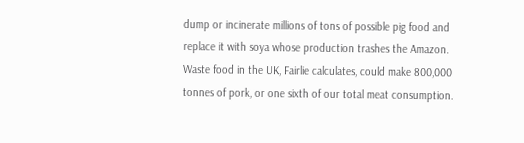dump or incinerate millions of tons of possible pig food and replace it with soya whose production trashes the Amazon. Waste food in the UK, Fairlie calculates, could make 800,000 tonnes of pork, or one sixth of our total meat consumption.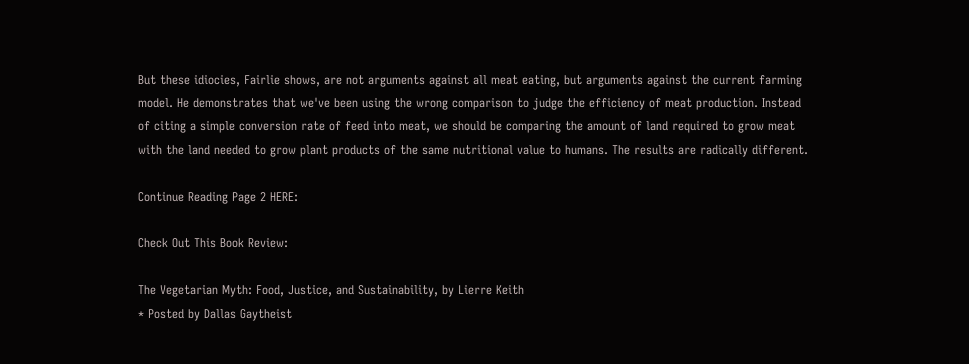But these idiocies, Fairlie shows, are not arguments against all meat eating, but arguments against the current farming model. He demonstrates that we've been using the wrong comparison to judge the efficiency of meat production. Instead of citing a simple conversion rate of feed into meat, we should be comparing the amount of land required to grow meat with the land needed to grow plant products of the same nutritional value to humans. The results are radically different.

Continue Reading Page 2 HERE:

Check Out This Book Review:

The Vegetarian Myth: Food, Justice, and Sustainability, by Lierre Keith
* Posted by Dallas Gaytheist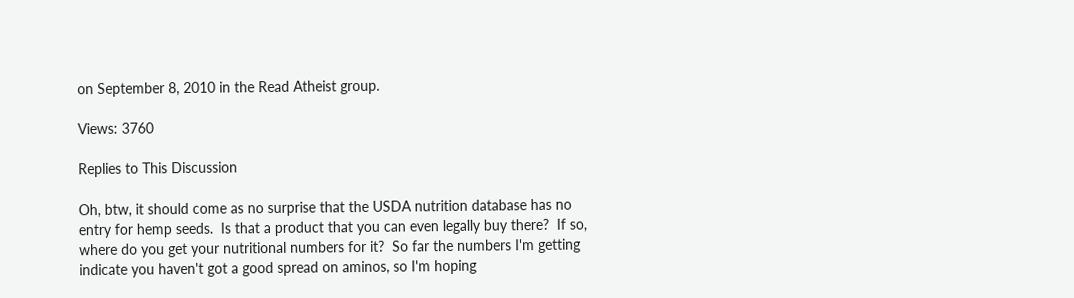on September 8, 2010 in the Read Atheist group.

Views: 3760

Replies to This Discussion

Oh, btw, it should come as no surprise that the USDA nutrition database has no entry for hemp seeds.  Is that a product that you can even legally buy there?  If so, where do you get your nutritional numbers for it?  So far the numbers I'm getting indicate you haven't got a good spread on aminos, so I'm hoping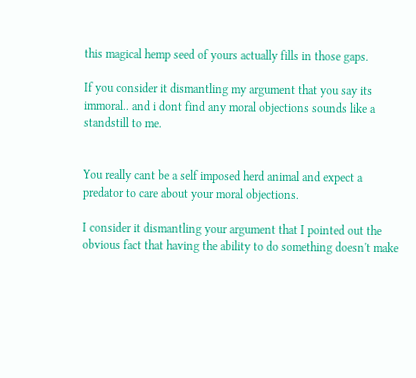this magical hemp seed of yours actually fills in those gaps.

If you consider it dismantling my argument that you say its immoral.. and i dont find any moral objections sounds like a standstill to me.


You really cant be a self imposed herd animal and expect a predator to care about your moral objections.

I consider it dismantling your argument that I pointed out the obvious fact that having the ability to do something doesn't make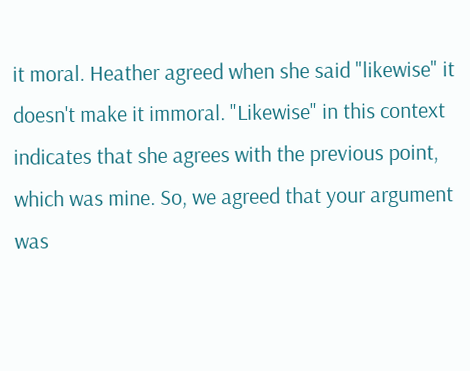it moral. Heather agreed when she said "likewise" it doesn't make it immoral. "Likewise" in this context indicates that she agrees with the previous point, which was mine. So, we agreed that your argument was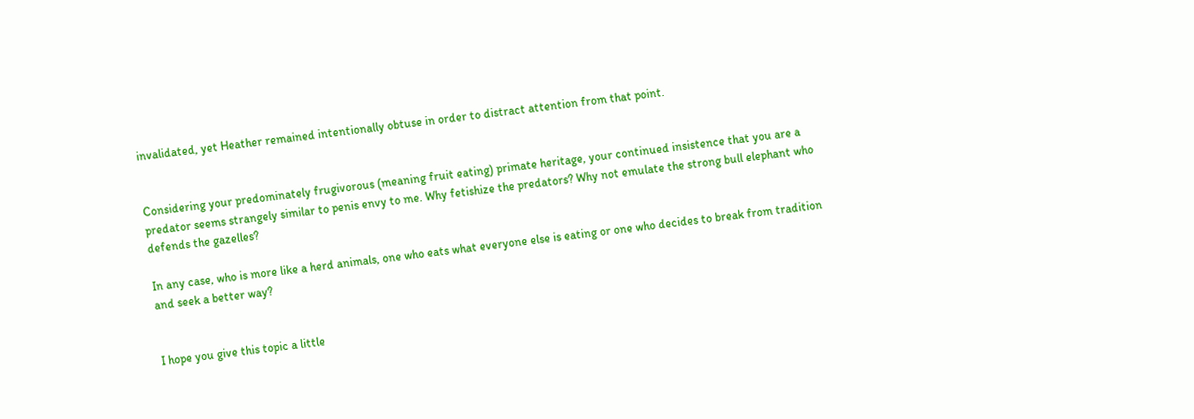invalidated, yet Heather remained intentionally obtuse in order to distract attention from that point.


Considering your predominately frugivorous (meaning fruit eating) primate heritage, your continued insistence that you are a predator seems strangely similar to penis envy to me. Why fetishize the predators? Why not emulate the strong bull elephant who defends the gazelles?

In any case, who is more like a herd animals, one who eats what everyone else is eating or one who decides to break from tradition and seek a better way?


I hope you give this topic a little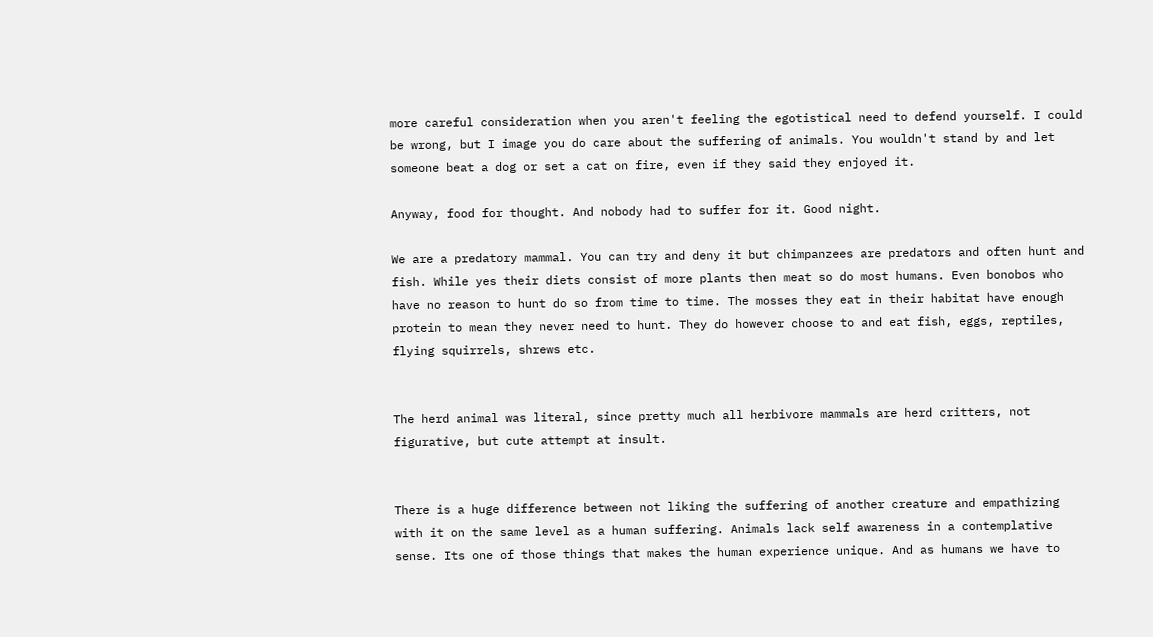more careful consideration when you aren't feeling the egotistical need to defend yourself. I could be wrong, but I image you do care about the suffering of animals. You wouldn't stand by and let someone beat a dog or set a cat on fire, even if they said they enjoyed it.

Anyway, food for thought. And nobody had to suffer for it. Good night.

We are a predatory mammal. You can try and deny it but chimpanzees are predators and often hunt and fish. While yes their diets consist of more plants then meat so do most humans. Even bonobos who have no reason to hunt do so from time to time. The mosses they eat in their habitat have enough protein to mean they never need to hunt. They do however choose to and eat fish, eggs, reptiles, flying squirrels, shrews etc.


The herd animal was literal, since pretty much all herbivore mammals are herd critters, not figurative, but cute attempt at insult.


There is a huge difference between not liking the suffering of another creature and empathizing with it on the same level as a human suffering. Animals lack self awareness in a contemplative sense. Its one of those things that makes the human experience unique. And as humans we have to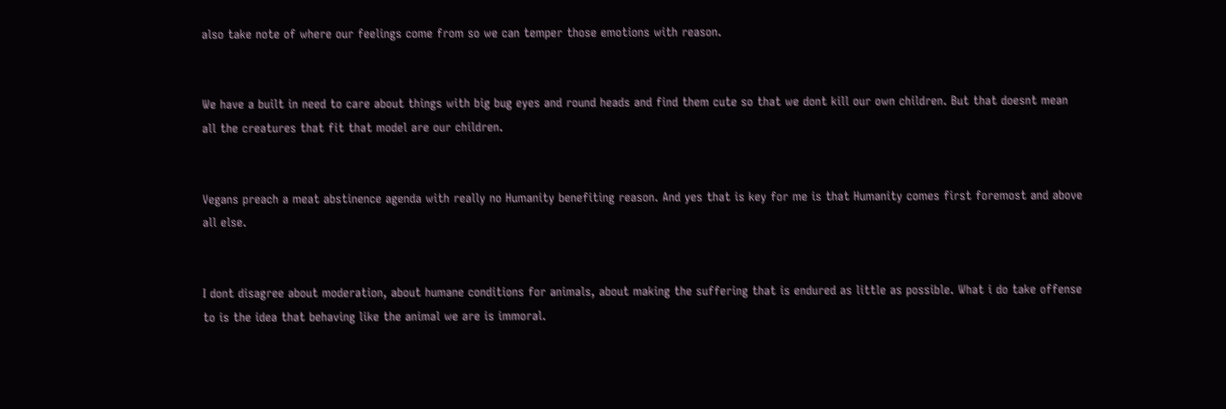also take note of where our feelings come from so we can temper those emotions with reason.


We have a built in need to care about things with big bug eyes and round heads and find them cute so that we dont kill our own children. But that doesnt mean all the creatures that fit that model are our children.


Vegans preach a meat abstinence agenda with really no Humanity benefiting reason. And yes that is key for me is that Humanity comes first foremost and above all else.


I dont disagree about moderation, about humane conditions for animals, about making the suffering that is endured as little as possible. What i do take offense to is the idea that behaving like the animal we are is immoral.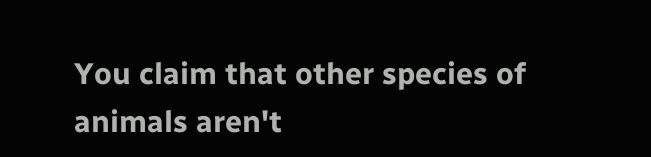You claim that other species of animals aren't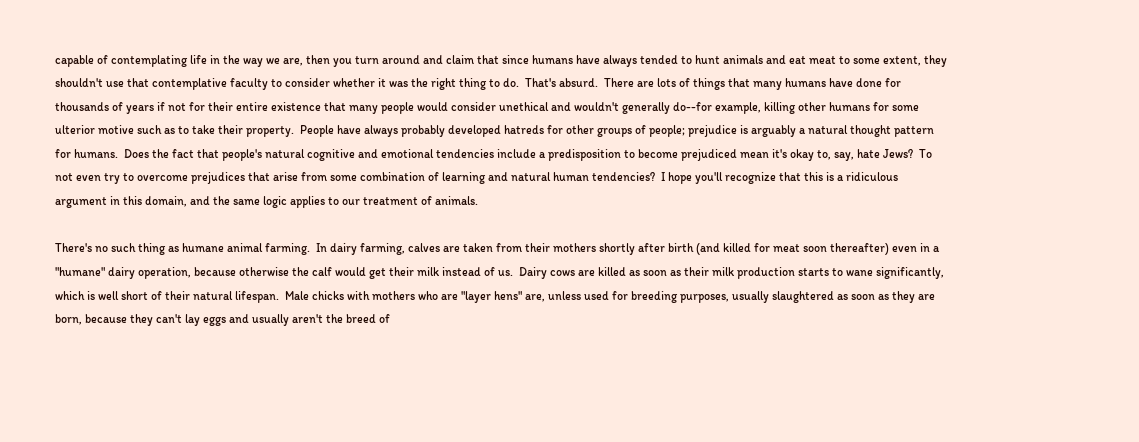capable of contemplating life in the way we are, then you turn around and claim that since humans have always tended to hunt animals and eat meat to some extent, they shouldn't use that contemplative faculty to consider whether it was the right thing to do.  That's absurd.  There are lots of things that many humans have done for thousands of years if not for their entire existence that many people would consider unethical and wouldn't generally do--for example, killing other humans for some ulterior motive such as to take their property.  People have always probably developed hatreds for other groups of people; prejudice is arguably a natural thought pattern for humans.  Does the fact that people's natural cognitive and emotional tendencies include a predisposition to become prejudiced mean it's okay to, say, hate Jews?  To not even try to overcome prejudices that arise from some combination of learning and natural human tendencies?  I hope you'll recognize that this is a ridiculous argument in this domain, and the same logic applies to our treatment of animals.

There's no such thing as humane animal farming.  In dairy farming, calves are taken from their mothers shortly after birth (and killed for meat soon thereafter) even in a "humane" dairy operation, because otherwise the calf would get their milk instead of us.  Dairy cows are killed as soon as their milk production starts to wane significantly, which is well short of their natural lifespan.  Male chicks with mothers who are "layer hens" are, unless used for breeding purposes, usually slaughtered as soon as they are born, because they can't lay eggs and usually aren't the breed of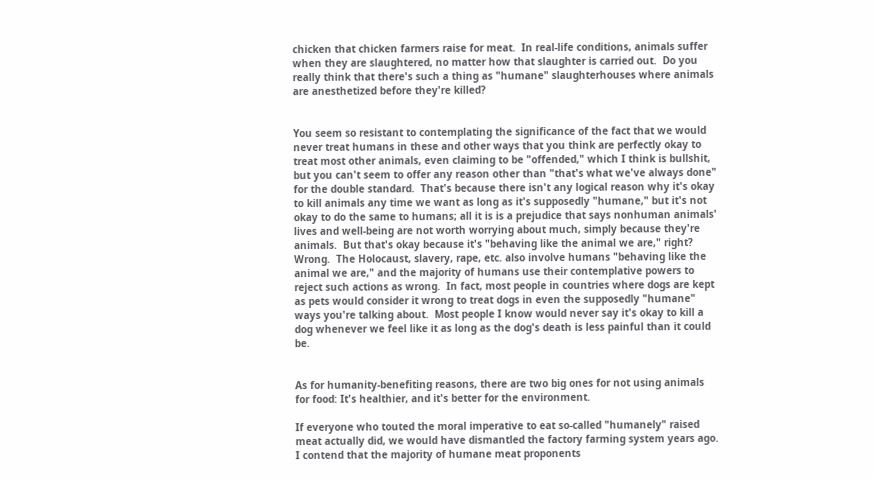chicken that chicken farmers raise for meat.  In real-life conditions, animals suffer when they are slaughtered, no matter how that slaughter is carried out.  Do you really think that there's such a thing as "humane" slaughterhouses where animals are anesthetized before they're killed?


You seem so resistant to contemplating the significance of the fact that we would never treat humans in these and other ways that you think are perfectly okay to treat most other animals, even claiming to be "offended," which I think is bullshit, but you can't seem to offer any reason other than "that's what we've always done" for the double standard.  That's because there isn't any logical reason why it's okay to kill animals any time we want as long as it's supposedly "humane," but it's not okay to do the same to humans; all it is is a prejudice that says nonhuman animals' lives and well-being are not worth worrying about much, simply because they're animals.  But that's okay because it's "behaving like the animal we are," right?  Wrong.  The Holocaust, slavery, rape, etc. also involve humans "behaving like the animal we are," and the majority of humans use their contemplative powers to reject such actions as wrong.  In fact, most people in countries where dogs are kept as pets would consider it wrong to treat dogs in even the supposedly "humane" ways you're talking about.  Most people I know would never say it's okay to kill a dog whenever we feel like it as long as the dog's death is less painful than it could be.


As for humanity-benefiting reasons, there are two big ones for not using animals for food: It's healthier, and it's better for the environment.

If everyone who touted the moral imperative to eat so-called "humanely" raised meat actually did, we would have dismantled the factory farming system years ago. I contend that the majority of humane meat proponents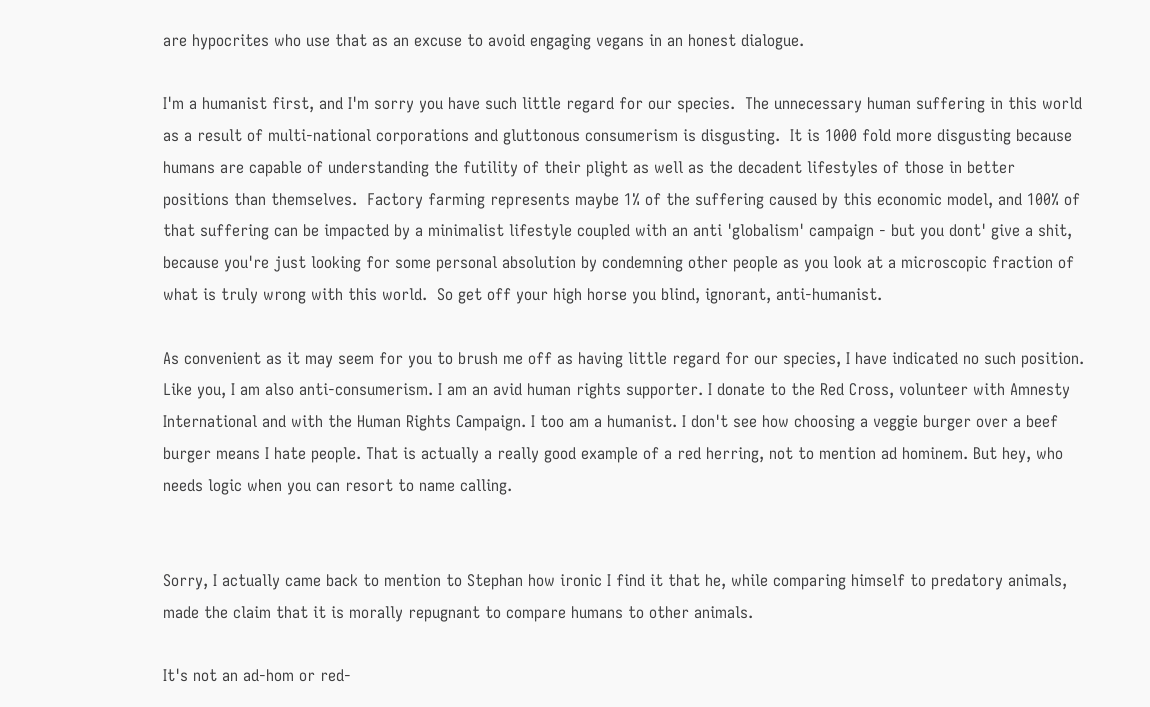are hypocrites who use that as an excuse to avoid engaging vegans in an honest dialogue.

I'm a humanist first, and I'm sorry you have such little regard for our species.  The unnecessary human suffering in this world as a result of multi-national corporations and gluttonous consumerism is disgusting.  It is 1000 fold more disgusting because humans are capable of understanding the futility of their plight as well as the decadent lifestyles of those in better positions than themselves.  Factory farming represents maybe 1% of the suffering caused by this economic model, and 100% of that suffering can be impacted by a minimalist lifestyle coupled with an anti 'globalism' campaign - but you dont' give a shit, because you're just looking for some personal absolution by condemning other people as you look at a microscopic fraction of what is truly wrong with this world.  So get off your high horse you blind, ignorant, anti-humanist.

As convenient as it may seem for you to brush me off as having little regard for our species, I have indicated no such position. Like you, I am also anti-consumerism. I am an avid human rights supporter. I donate to the Red Cross, volunteer with Amnesty International and with the Human Rights Campaign. I too am a humanist. I don't see how choosing a veggie burger over a beef burger means I hate people. That is actually a really good example of a red herring, not to mention ad hominem. But hey, who needs logic when you can resort to name calling.


Sorry, I actually came back to mention to Stephan how ironic I find it that he, while comparing himself to predatory animals, made the claim that it is morally repugnant to compare humans to other animals.

It's not an ad-hom or red-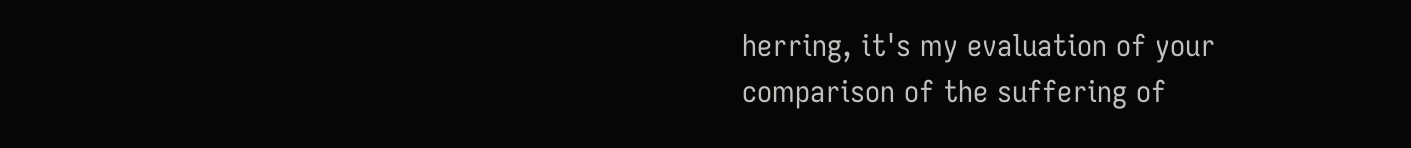herring, it's my evaluation of your comparison of the suffering of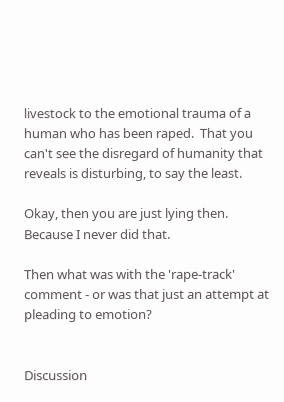livestock to the emotional trauma of a human who has been raped.  That you can't see the disregard of humanity that reveals is disturbing, to say the least.

Okay, then you are just lying then. Because I never did that.

Then what was with the 'rape-track' comment - or was that just an attempt at pleading to emotion?


Discussion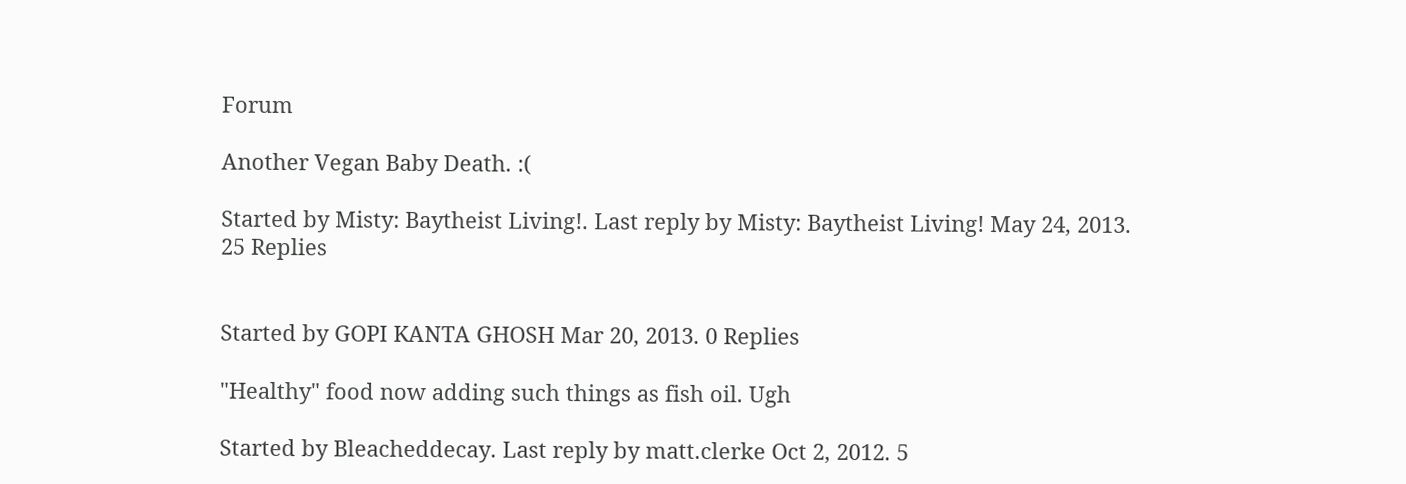Forum

Another Vegan Baby Death. :(

Started by Misty: Baytheist Living!. Last reply by Misty: Baytheist Living! May 24, 2013. 25 Replies


Started by GOPI KANTA GHOSH Mar 20, 2013. 0 Replies

"Healthy" food now adding such things as fish oil. Ugh

Started by Bleacheddecay. Last reply by matt.clerke Oct 2, 2012. 5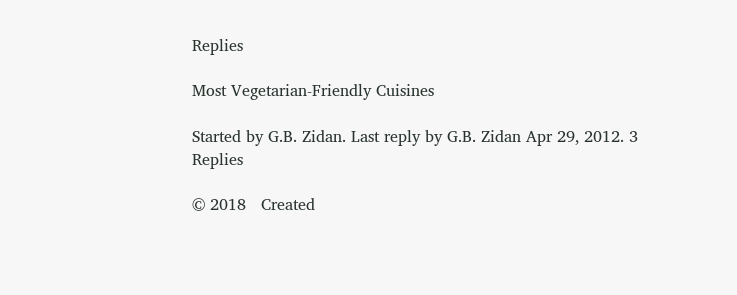Replies

Most Vegetarian-Friendly Cuisines

Started by G.B. Zidan. Last reply by G.B. Zidan Apr 29, 2012. 3 Replies

© 2018   Created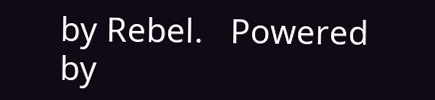by Rebel.   Powered by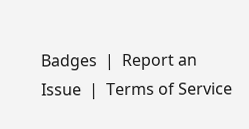Badges  |  Report an Issue  |  Terms of Service